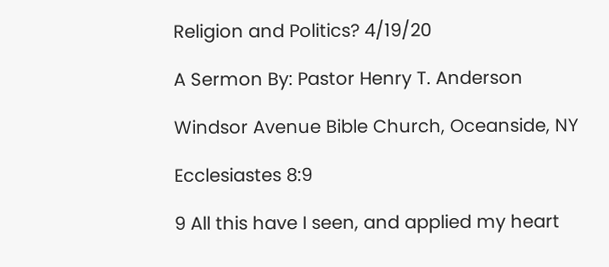Religion and Politics? 4/19/20

A Sermon By: Pastor Henry T. Anderson

Windsor Avenue Bible Church, Oceanside, NY

Ecclesiastes 8:9

9 All this have I seen, and applied my heart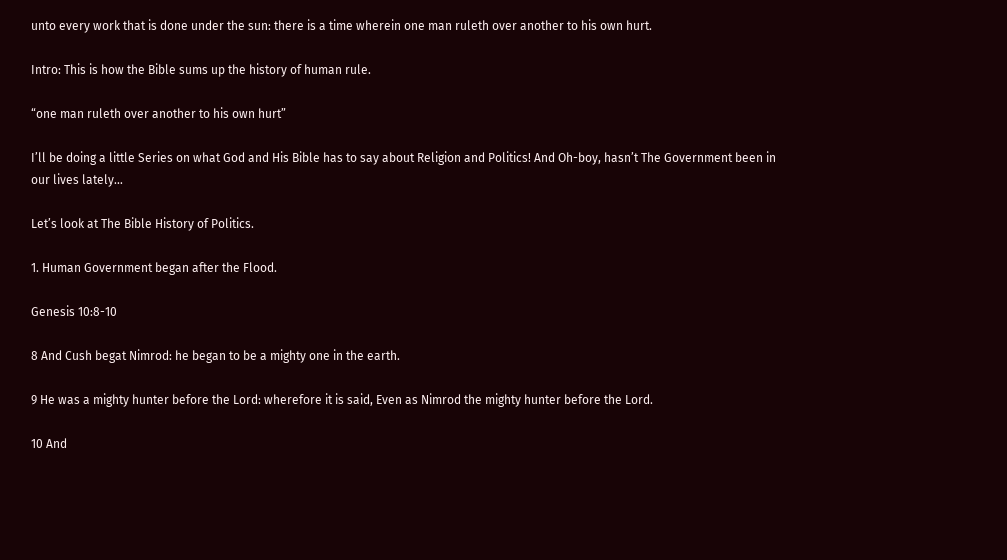unto every work that is done under the sun: there is a time wherein one man ruleth over another to his own hurt.

Intro: This is how the Bible sums up the history of human rule.

“one man ruleth over another to his own hurt”

I’ll be doing a little Series on what God and His Bible has to say about Religion and Politics! And Oh-boy, hasn’t The Government been in our lives lately…

Let’s look at The Bible History of Politics.

1. Human Government began after the Flood.

Genesis 10:8-10

8 And Cush begat Nimrod: he began to be a mighty one in the earth.

9 He was a mighty hunter before the Lord: wherefore it is said, Even as Nimrod the mighty hunter before the Lord.

10 And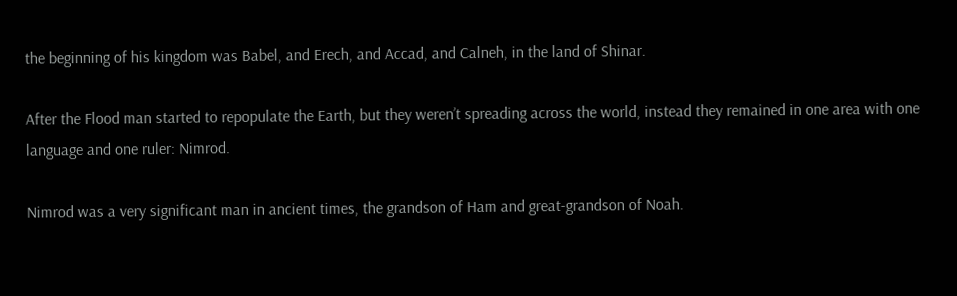the beginning of his kingdom was Babel, and Erech, and Accad, and Calneh, in the land of Shinar.

After the Flood man started to repopulate the Earth, but they weren’t spreading across the world, instead they remained in one area with one language and one ruler: Nimrod.

Nimrod was a very significant man in ancient times, the grandson of Ham and great-grandson of Noah.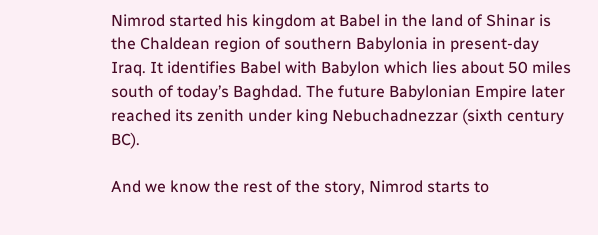Nimrod started his kingdom at Babel in the land of Shinar is the Chaldean region of southern Babylonia in present-day Iraq. It identifies Babel with Babylon which lies about 50 miles south of today’s Baghdad. The future Babylonian Empire later reached its zenith under king Nebuchadnezzar (sixth century BC).

And we know the rest of the story, Nimrod starts to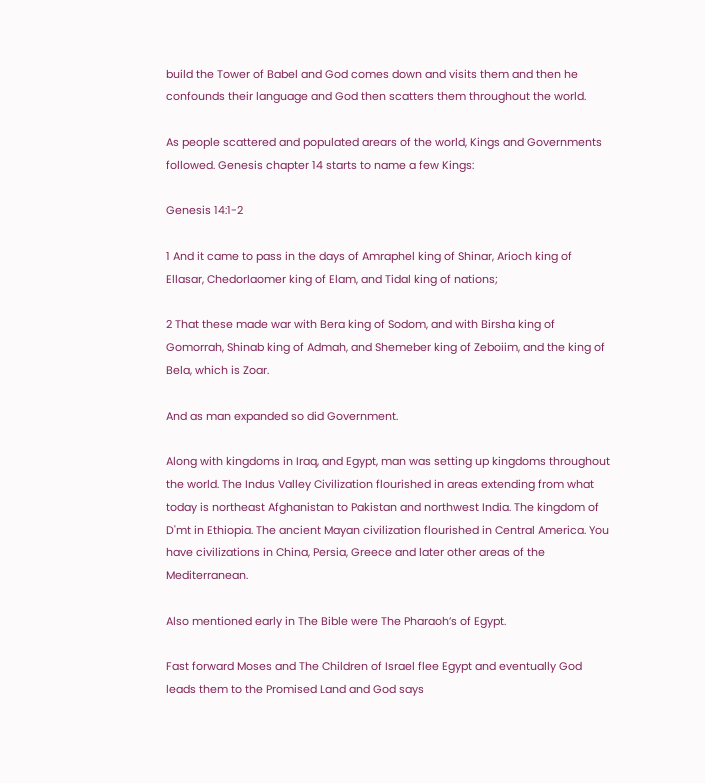build the Tower of Babel and God comes down and visits them and then he confounds their language and God then scatters them throughout the world.

As people scattered and populated arears of the world, Kings and Governments followed. Genesis chapter 14 starts to name a few Kings:

Genesis 14:1-2

1 And it came to pass in the days of Amraphel king of Shinar, Arioch king of Ellasar, Chedorlaomer king of Elam, and Tidal king of nations;

2 That these made war with Bera king of Sodom, and with Birsha king of Gomorrah, Shinab king of Admah, and Shemeber king of Zeboiim, and the king of Bela, which is Zoar.

And as man expanded so did Government.

Along with kingdoms in Iraq, and Egypt, man was setting up kingdoms throughout the world. The Indus Valley Civilization flourished in areas extending from what today is northeast Afghanistan to Pakistan and northwest India. The kingdom of D'mt in Ethiopia. The ancient Mayan civilization flourished in Central America. You have civilizations in China, Persia, Greece and later other areas of the Mediterranean.

Also mentioned early in The Bible were The Pharaoh’s of Egypt.

Fast forward Moses and The Children of Israel flee Egypt and eventually God leads them to the Promised Land and God says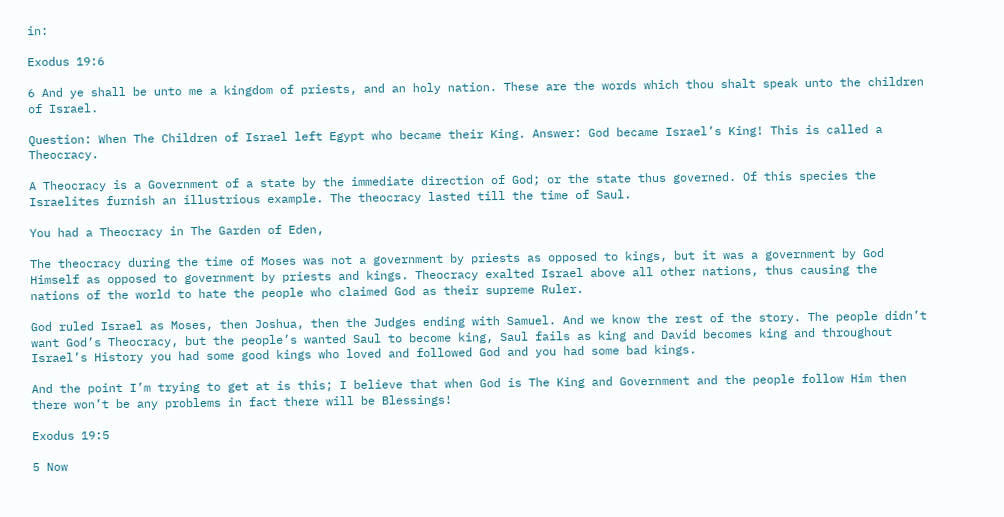in:

Exodus 19:6

6 And ye shall be unto me a kingdom of priests, and an holy nation. These are the words which thou shalt speak unto the children of Israel.

Question: When The Children of Israel left Egypt who became their King. Answer: God became Israel’s King! This is called a Theocracy.

A Theocracy is a Government of a state by the immediate direction of God; or the state thus governed. Of this species the Israelites furnish an illustrious example. The theocracy lasted till the time of Saul.

You had a Theocracy in The Garden of Eden,

The theocracy during the time of Moses was not a government by priests as opposed to kings, but it was a government by God Himself as opposed to government by priests and kings. Theocracy exalted Israel above all other nations, thus causing the nations of the world to hate the people who claimed God as their supreme Ruler.

God ruled Israel as Moses, then Joshua, then the Judges ending with Samuel. And we know the rest of the story. The people didn’t want God’s Theocracy, but the people’s wanted Saul to become king, Saul fails as king and David becomes king and throughout Israel’s History you had some good kings who loved and followed God and you had some bad kings.

And the point I’m trying to get at is this; I believe that when God is The King and Government and the people follow Him then there won’t be any problems in fact there will be Blessings!

Exodus 19:5

5 Now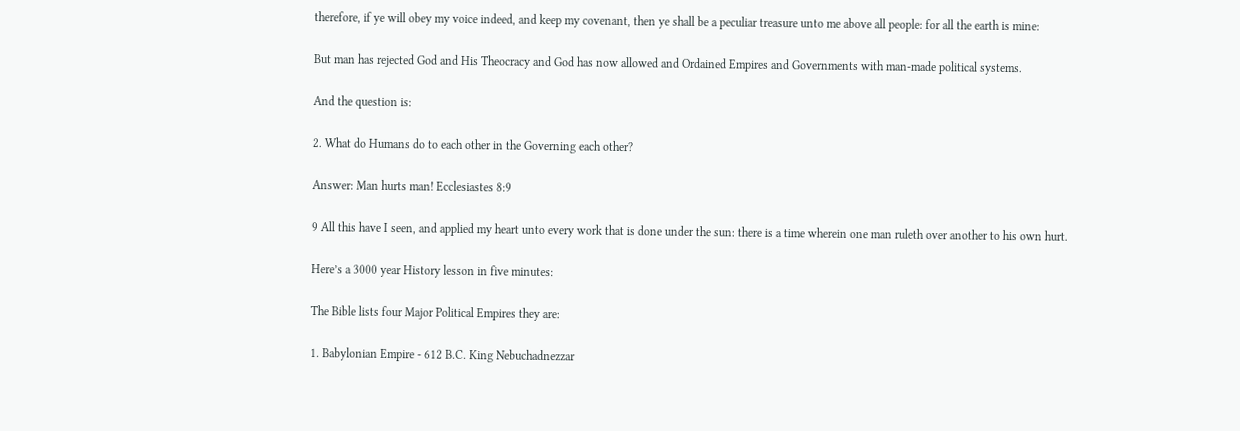therefore, if ye will obey my voice indeed, and keep my covenant, then ye shall be a peculiar treasure unto me above all people: for all the earth is mine:

But man has rejected God and His Theocracy and God has now allowed and Ordained Empires and Governments with man-made political systems.

And the question is:

2. What do Humans do to each other in the Governing each other?

Answer: Man hurts man! Ecclesiastes 8:9

9 All this have I seen, and applied my heart unto every work that is done under the sun: there is a time wherein one man ruleth over another to his own hurt.

Here’s a 3000 year History lesson in five minutes:

The Bible lists four Major Political Empires they are:

1. Babylonian Empire - 612 B.C. King Nebuchadnezzar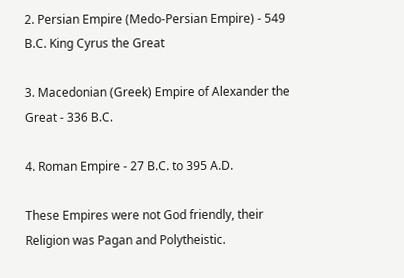2. Persian Empire (Medo-Persian Empire) - 549 B.C. King Cyrus the Great

3. Macedonian (Greek) Empire of Alexander the Great - 336 B.C.

4. Roman Empire - 27 B.C. to 395 A.D.

These Empires were not God friendly, their Religion was Pagan and Polytheistic.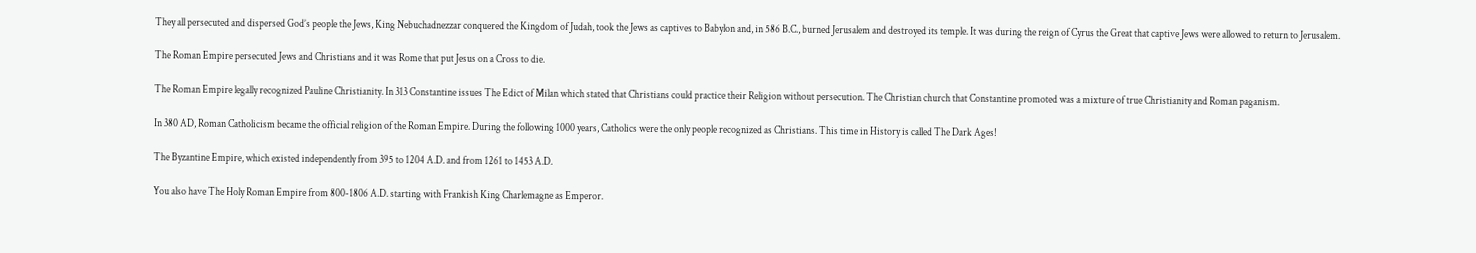They all persecuted and dispersed God’s people the Jews, King Nebuchadnezzar conquered the Kingdom of Judah, took the Jews as captives to Babylon and, in 586 B.C., burned Jerusalem and destroyed its temple. It was during the reign of Cyrus the Great that captive Jews were allowed to return to Jerusalem.

The Roman Empire persecuted Jews and Christians and it was Rome that put Jesus on a Cross to die.

The Roman Empire legally recognized Pauline Christianity. In 313 Constantine issues The Edict of Milan which stated that Christians could practice their Religion without persecution. The Christian church that Constantine promoted was a mixture of true Christianity and Roman paganism.

In 380 AD, Roman Catholicism became the official religion of the Roman Empire. During the following 1000 years, Catholics were the only people recognized as Christians. This time in History is called The Dark Ages!

The Byzantine Empire, which existed independently from 395 to 1204 A.D. and from 1261 to 1453 A.D.

You also have The Holy Roman Empire from 800-1806 A.D. starting with Frankish King Charlemagne as Emperor.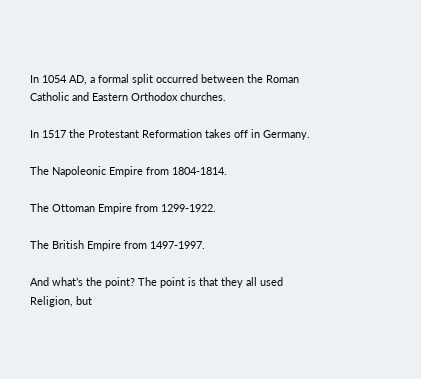In 1054 AD, a formal split occurred between the Roman Catholic and Eastern Orthodox churches.

In 1517 the Protestant Reformation takes off in Germany.

The Napoleonic Empire from 1804-1814.

The Ottoman Empire from 1299-1922.

The British Empire from 1497-1997.

And what’s the point? The point is that they all used Religion, but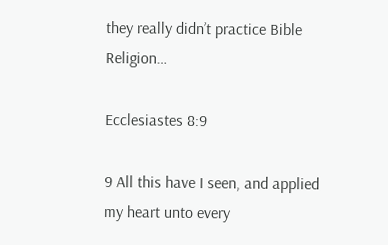they really didn’t practice Bible Religion…

Ecclesiastes 8:9

9 All this have I seen, and applied my heart unto every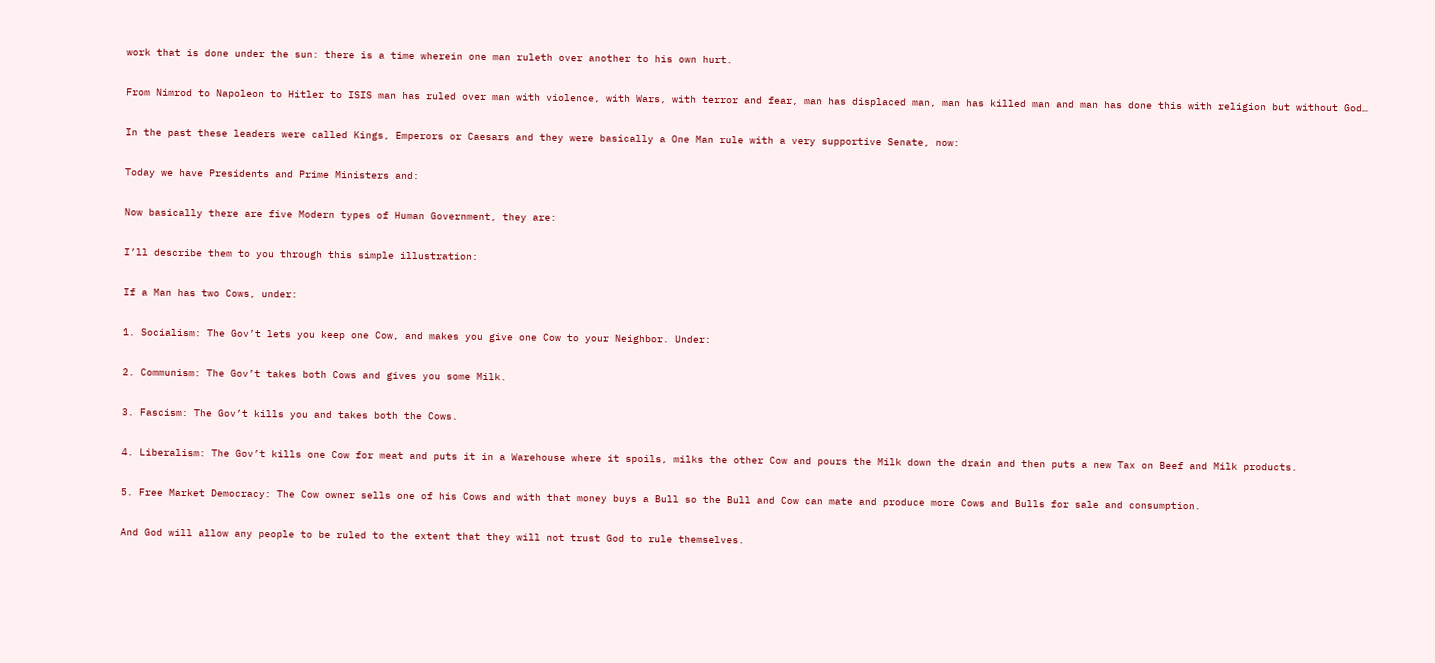work that is done under the sun: there is a time wherein one man ruleth over another to his own hurt.

From Nimrod to Napoleon to Hitler to ISIS man has ruled over man with violence, with Wars, with terror and fear, man has displaced man, man has killed man and man has done this with religion but without God…

In the past these leaders were called Kings, Emperors or Caesars and they were basically a One Man rule with a very supportive Senate, now:

Today we have Presidents and Prime Ministers and:

Now basically there are five Modern types of Human Government, they are:

I’ll describe them to you through this simple illustration:

If a Man has two Cows, under:

1. Socialism: The Gov’t lets you keep one Cow, and makes you give one Cow to your Neighbor. Under:

2. Communism: The Gov’t takes both Cows and gives you some Milk.

3. Fascism: The Gov’t kills you and takes both the Cows.

4. Liberalism: The Gov’t kills one Cow for meat and puts it in a Warehouse where it spoils, milks the other Cow and pours the Milk down the drain and then puts a new Tax on Beef and Milk products.

5. Free Market Democracy: The Cow owner sells one of his Cows and with that money buys a Bull so the Bull and Cow can mate and produce more Cows and Bulls for sale and consumption.

And God will allow any people to be ruled to the extent that they will not trust God to rule themselves.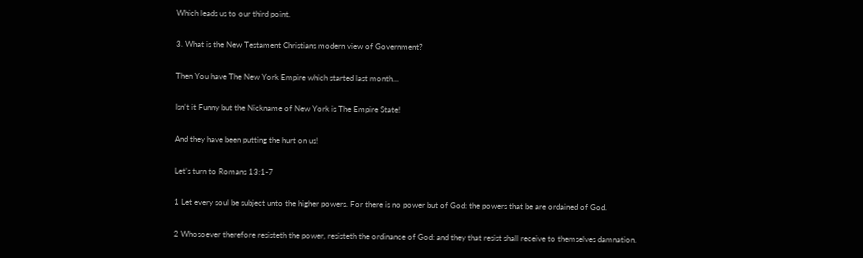Which leads us to our third point.

3. What is the New Testament Christians modern view of Government?

Then You have The New York Empire which started last month…

Isn’t it Funny but the Nickname of New York is The Empire State!

And they have been putting the hurt on us!

Let’s turn to Romans 13:1-7

1 Let every soul be subject unto the higher powers. For there is no power but of God: the powers that be are ordained of God.

2 Whosoever therefore resisteth the power, resisteth the ordinance of God: and they that resist shall receive to themselves damnation.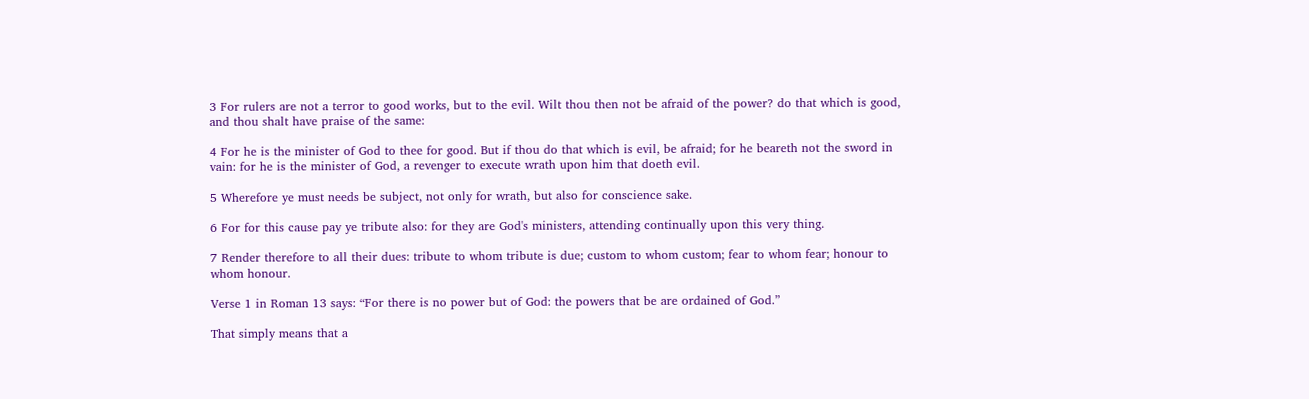3 For rulers are not a terror to good works, but to the evil. Wilt thou then not be afraid of the power? do that which is good, and thou shalt have praise of the same:

4 For he is the minister of God to thee for good. But if thou do that which is evil, be afraid; for he beareth not the sword in vain: for he is the minister of God, a revenger to execute wrath upon him that doeth evil.

5 Wherefore ye must needs be subject, not only for wrath, but also for conscience sake.

6 For for this cause pay ye tribute also: for they are God's ministers, attending continually upon this very thing.

7 Render therefore to all their dues: tribute to whom tribute is due; custom to whom custom; fear to whom fear; honour to whom honour.

Verse 1 in Roman 13 says: “For there is no power but of God: the powers that be are ordained of God.”

That simply means that a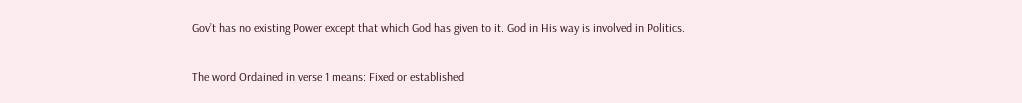Gov’t has no existing Power except that which God has given to it. God in His way is involved in Politics.

The word Ordained in verse 1 means: Fixed or established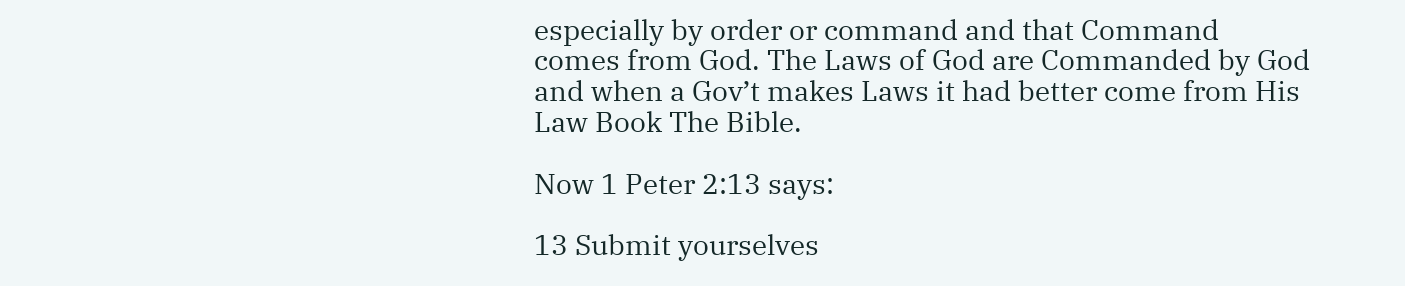especially by order or command and that Command comes from God. The Laws of God are Commanded by God and when a Gov’t makes Laws it had better come from His Law Book The Bible.

Now 1 Peter 2:13 says:

13 Submit yourselves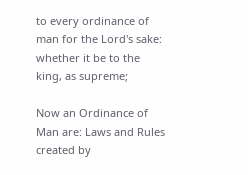to every ordinance of man for the Lord's sake: whether it be to the king, as supreme;

Now an Ordinance of Man are: Laws and Rules created by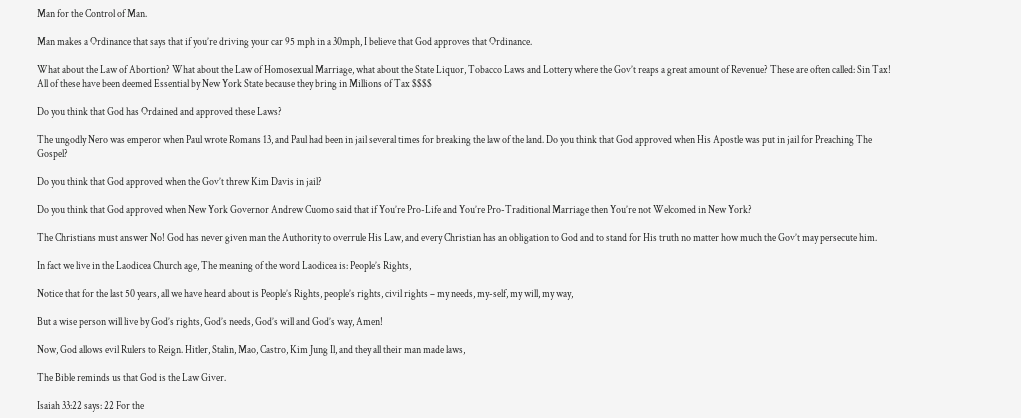Man for the Control of Man.

Man makes a Ordinance that says that if you’re driving your car 95 mph in a 30mph, I believe that God approves that Ordinance.

What about the Law of Abortion? What about the Law of Homosexual Marriage, what about the State Liquor, Tobacco Laws and Lottery where the Gov’t reaps a great amount of Revenue? These are often called: Sin Tax! All of these have been deemed Essential by New York State because they bring in Millions of Tax $$$$

Do you think that God has Ordained and approved these Laws?

The ungodly Nero was emperor when Paul wrote Romans 13, and Paul had been in jail several times for breaking the law of the land. Do you think that God approved when His Apostle was put in jail for Preaching The Gospel?

Do you think that God approved when the Gov’t threw Kim Davis in jail?

Do you think that God approved when New York Governor Andrew Cuomo said that if You’re Pro-Life and You’re Pro-Traditional Marriage then You’re not Welcomed in New York?

The Christians must answer No! God has never given man the Authority to overrule His Law, and every Christian has an obligation to God and to stand for His truth no matter how much the Gov’t may persecute him.

In fact we live in the Laodicea Church age, The meaning of the word Laodicea is: People’s Rights,

Notice that for the last 50 years, all we have heard about is People’s Rights, people’s rights, civil rights – my needs, my-self, my will, my way,

But a wise person will live by God’s rights, God’s needs, God’s will and God’s way, Amen!

Now, God allows evil Rulers to Reign. Hitler, Stalin, Mao, Castro, Kim Jung Il, and they all their man made laws,

The Bible reminds us that God is the Law Giver.

Isaiah 33:22 says: 22 For the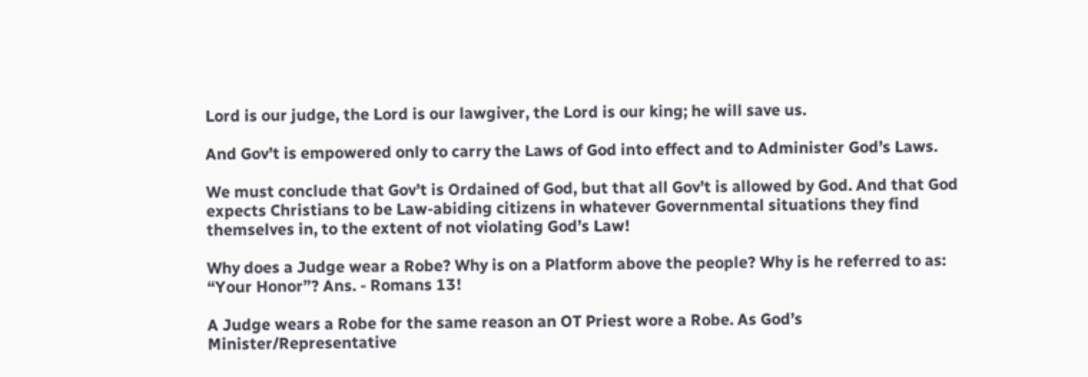Lord is our judge, the Lord is our lawgiver, the Lord is our king; he will save us.

And Gov’t is empowered only to carry the Laws of God into effect and to Administer God’s Laws.

We must conclude that Gov’t is Ordained of God, but that all Gov’t is allowed by God. And that God expects Christians to be Law-abiding citizens in whatever Governmental situations they find themselves in, to the extent of not violating God’s Law!

Why does a Judge wear a Robe? Why is on a Platform above the people? Why is he referred to as: “Your Honor”? Ans. - Romans 13!

A Judge wears a Robe for the same reason an OT Priest wore a Robe. As God’s Minister/Representative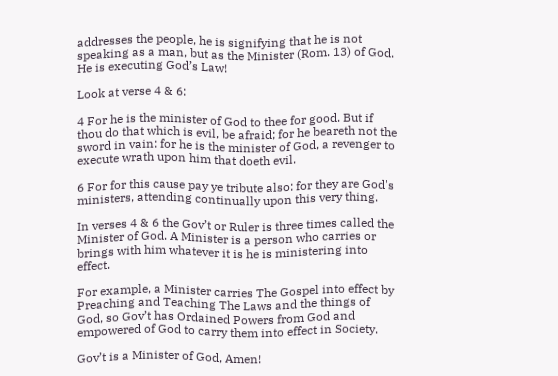addresses the people, he is signifying that he is not speaking as a man, but as the Minister (Rom. 13) of God. He is executing God’s Law!

Look at verse 4 & 6:

4 For he is the minister of God to thee for good. But if thou do that which is evil, be afraid; for he beareth not the sword in vain: for he is the minister of God, a revenger to execute wrath upon him that doeth evil.

6 For for this cause pay ye tribute also: for they are God's ministers, attending continually upon this very thing.

In verses 4 & 6 the Gov’t or Ruler is three times called the Minister of God. A Minister is a person who carries or brings with him whatever it is he is ministering into effect.

For example, a Minister carries The Gospel into effect by Preaching and Teaching The Laws and the things of God, so Gov’t has Ordained Powers from God and empowered of God to carry them into effect in Society.

Gov’t is a Minister of God, Amen!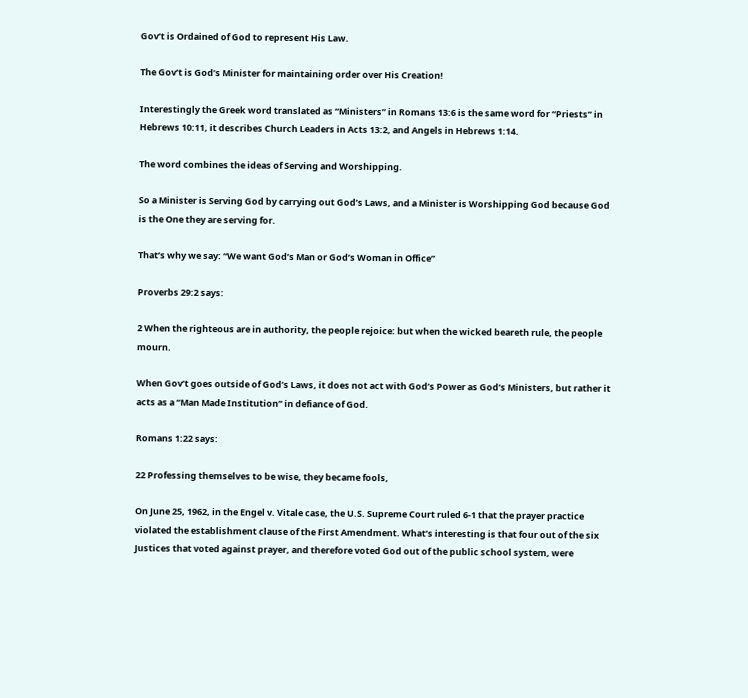Gov’t is Ordained of God to represent His Law.

The Gov’t is God’s Minister for maintaining order over His Creation!

Interestingly the Greek word translated as “Ministers” in Romans 13:6 is the same word for “Priests” in Hebrews 10:11, it describes Church Leaders in Acts 13:2, and Angels in Hebrews 1:14.

The word combines the ideas of Serving and Worshipping.

So a Minister is Serving God by carrying out God’s Laws, and a Minister is Worshipping God because God is the One they are serving for.

That’s why we say: “We want God’s Man or God’s Woman in Office”

Proverbs 29:2 says:

2 When the righteous are in authority, the people rejoice: but when the wicked beareth rule, the people mourn.

When Gov’t goes outside of God’s Laws, it does not act with God’s Power as God’s Ministers, but rather it acts as a “Man Made Institution” in defiance of God.

Romans 1:22 says:

22 Professing themselves to be wise, they became fools,

On June 25, 1962, in the Engel v. Vitale case, the U.S. Supreme Court ruled 6-1 that the prayer practice violated the establishment clause of the First Amendment. What’s interesting is that four out of the six Justices that voted against prayer, and therefore voted God out of the public school system, were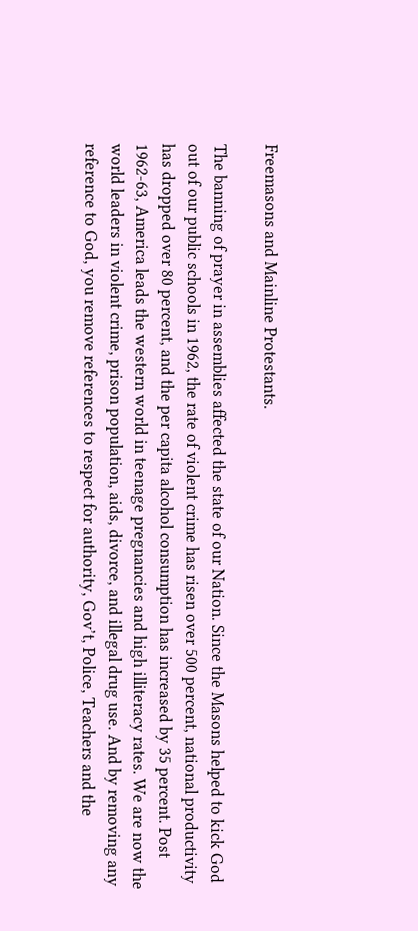Freemasons and Mainline Protestants.

The banning of prayer in assemblies affected the state of our Nation. Since the Masons helped to kick God out of our public schools in 1962, the rate of violent crime has risen over 500 percent, national productivity has dropped over 80 percent, and the per capita alcohol consumption has increased by 35 percent. Post 1962-63, America leads the western world in teenage pregnancies and high illiteracy rates. We are now the world leaders in violent crime, prison population, aids, divorce, and illegal drug use. And by removing any reference to God, you remove references to respect for authority, Gov’t, Police, Teachers and the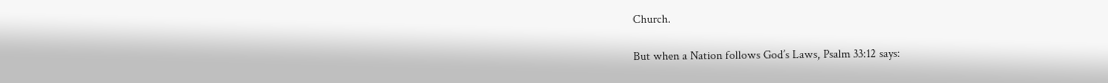Church.

But when a Nation follows God’s Laws, Psalm 33:12 says: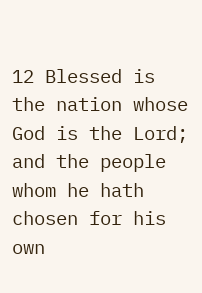12 Blessed is the nation whose God is the Lord; and the people whom he hath chosen for his own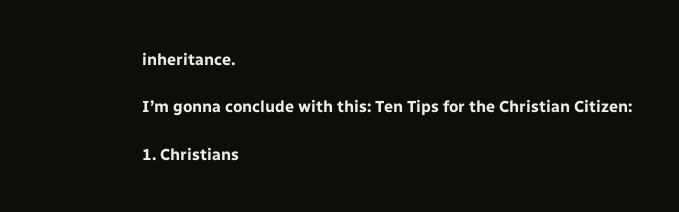inheritance.

I’m gonna conclude with this: Ten Tips for the Christian Citizen:

1. Christians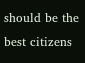should be the best citizens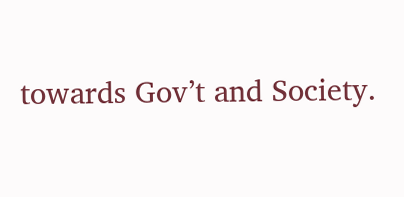towards Gov’t and Society.